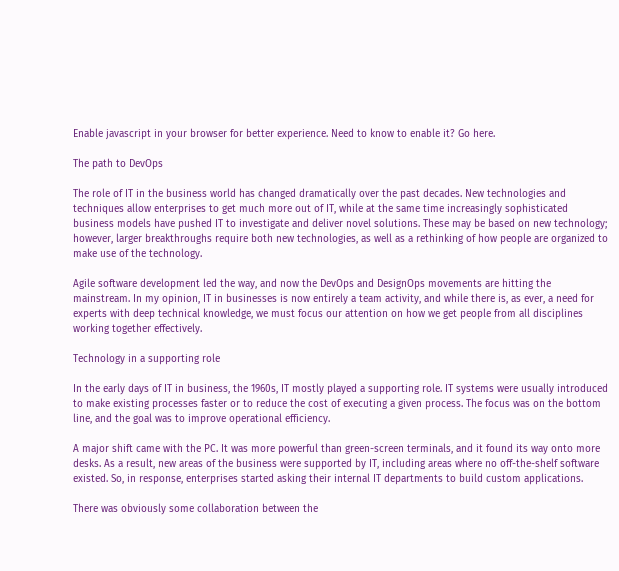Enable javascript in your browser for better experience. Need to know to enable it? Go here.

The path to DevOps

The role of IT in the business world has changed dramatically over the past decades. New technologies and techniques allow enterprises to get much more out of IT, while at the same time increasingly sophisticated business models have pushed IT to investigate and deliver novel solutions. These may be based on new technology; however, larger breakthroughs require both new technologies, as well as a rethinking of how people are organized to make use of the technology.

Agile software development led the way, and now the DevOps and DesignOps movements are hitting the mainstream. In my opinion, IT in businesses is now entirely a team activity, and while there is, as ever, a need for experts with deep technical knowledge, we must focus our attention on how we get people from all disciplines working together effectively.

Technology in a supporting role

In the early days of IT in business, the 1960s, IT mostly played a supporting role. IT systems were usually introduced to make existing processes faster or to reduce the cost of executing a given process. The focus was on the bottom line, and the goal was to improve operational efficiency.

A major shift came with the PC. It was more powerful than green-screen terminals, and it found its way onto more desks. As a result, new areas of the business were supported by IT, including areas where no off-the-shelf software existed. So, in response, enterprises started asking their internal IT departments to build custom applications.

There was obviously some collaboration between the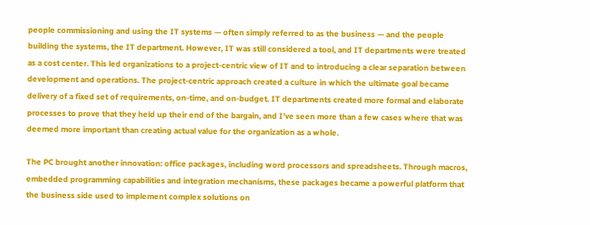people commissioning and using the IT systems — often simply referred to as the business — and the people building the systems, the IT department. However, IT was still considered a tool, and IT departments were treated as a cost center. This led organizations to a project-centric view of IT and to introducing a clear separation between development and operations. The project-centric approach created a culture in which the ultimate goal became delivery of a fixed set of requirements, on-time, and on-budget. IT departments created more formal and elaborate processes to prove that they held up their end of the bargain, and I’ve seen more than a few cases where that was deemed more important than creating actual value for the organization as a whole.

The PC brought another innovation: office packages, including word processors and spreadsheets. Through macros, embedded programming capabilities and integration mechanisms, these packages became a powerful platform that the business side used to implement complex solutions on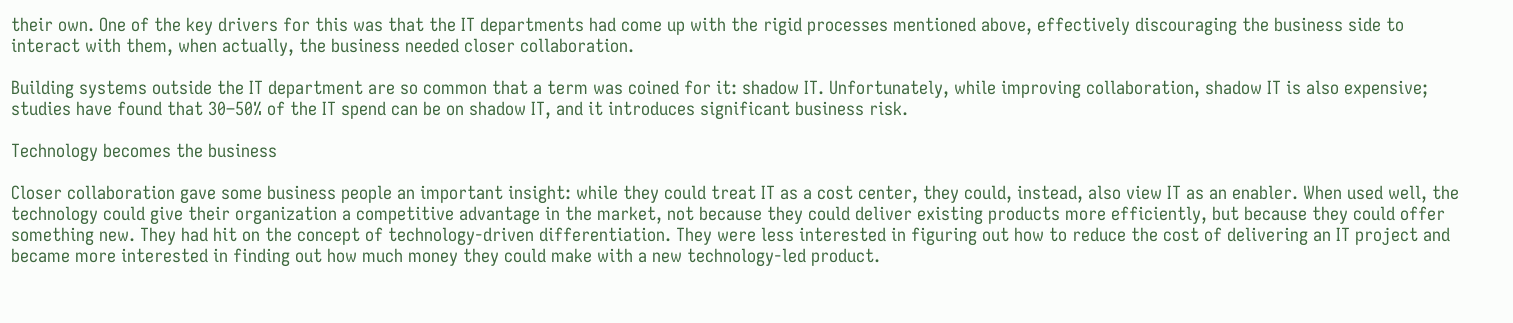their own. One of the key drivers for this was that the IT departments had come up with the rigid processes mentioned above, effectively discouraging the business side to interact with them, when actually, the business needed closer collaboration.

Building systems outside the IT department are so common that a term was coined for it: shadow IT. Unfortunately, while improving collaboration, shadow IT is also expensive; studies have found that 30–50% of the IT spend can be on shadow IT, and it introduces significant business risk.

Technology becomes the business

Closer collaboration gave some business people an important insight: while they could treat IT as a cost center, they could, instead, also view IT as an enabler. When used well, the technology could give their organization a competitive advantage in the market, not because they could deliver existing products more efficiently, but because they could offer something new. They had hit on the concept of technology-driven differentiation. They were less interested in figuring out how to reduce the cost of delivering an IT project and became more interested in finding out how much money they could make with a new technology-led product.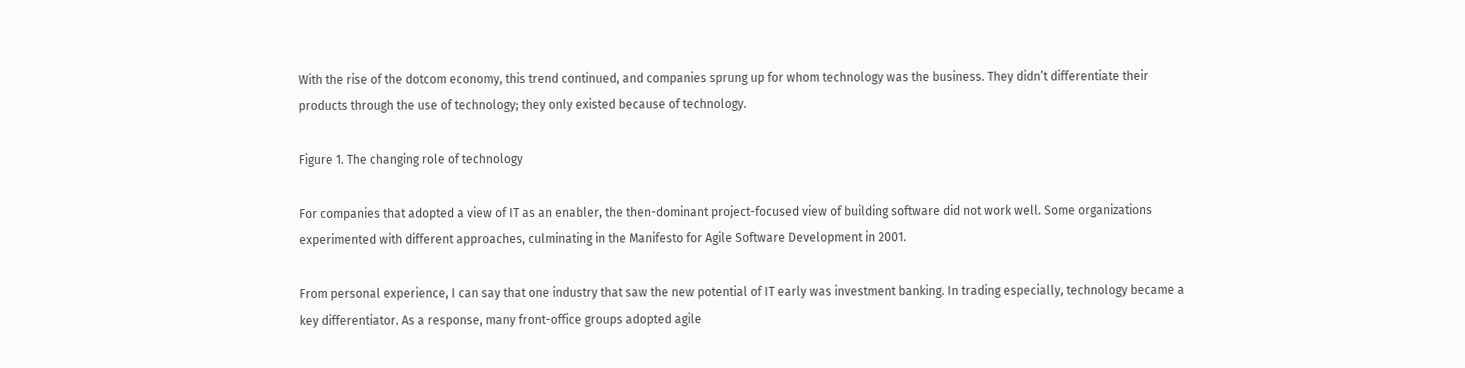With the rise of the dotcom economy, this trend continued, and companies sprung up for whom technology was the business. They didn’t differentiate their products through the use of technology; they only existed because of technology.

Figure 1. The changing role of technology

For companies that adopted a view of IT as an enabler, the then-dominant project-focused view of building software did not work well. Some organizations experimented with different approaches, culminating in the Manifesto for Agile Software Development in 2001.

From personal experience, I can say that one industry that saw the new potential of IT early was investment banking. In trading especially, technology became a key differentiator. As a response, many front-office groups adopted agile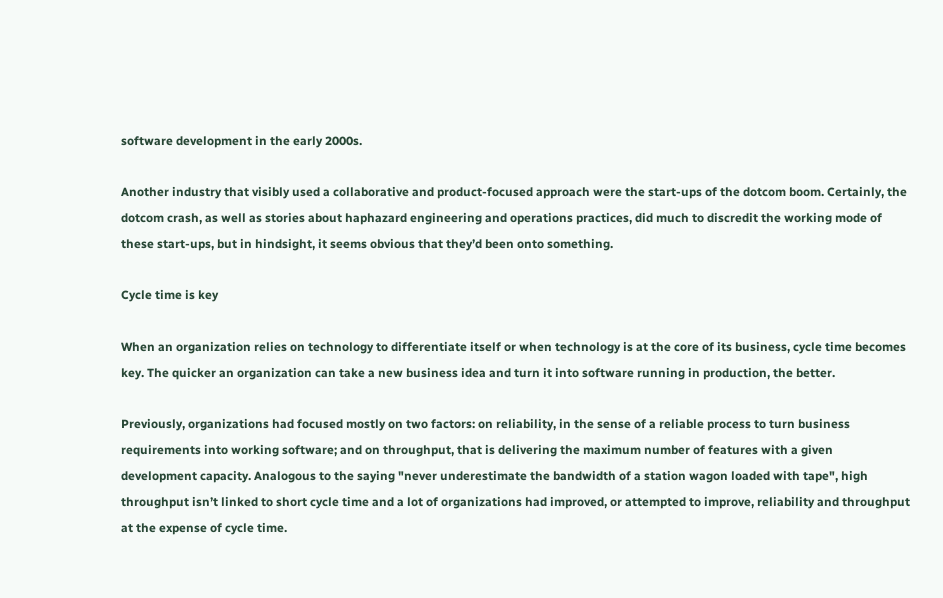software development in the early 2000s.

Another industry that visibly used a collaborative and product-focused approach were the start-ups of the dotcom boom. Certainly, the dotcom crash, as well as stories about haphazard engineering and operations practices, did much to discredit the working mode of these start-ups, but in hindsight, it seems obvious that they’d been onto something.

Cycle time is key

When an organization relies on technology to differentiate itself or when technology is at the core of its business, cycle time becomes key. The quicker an organization can take a new business idea and turn it into software running in production, the better.

Previously, organizations had focused mostly on two factors: on reliability, in the sense of a reliable process to turn business requirements into working software; and on throughput, that is delivering the maximum number of features with a given development capacity. Analogous to the saying "never underestimate the bandwidth of a station wagon loaded with tape", high throughput isn’t linked to short cycle time and a lot of organizations had improved, or attempted to improve, reliability and throughput at the expense of cycle time.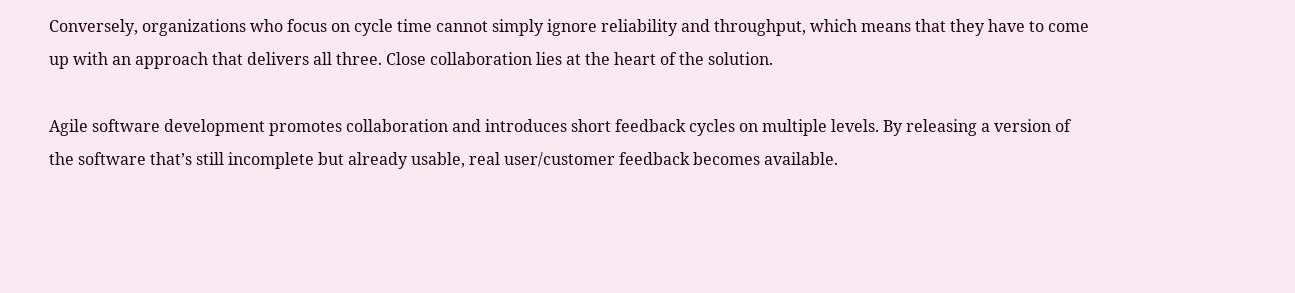Conversely, organizations who focus on cycle time cannot simply ignore reliability and throughput, which means that they have to come up with an approach that delivers all three. Close collaboration lies at the heart of the solution.

Agile software development promotes collaboration and introduces short feedback cycles on multiple levels. By releasing a version of the software that’s still incomplete but already usable, real user/customer feedback becomes available.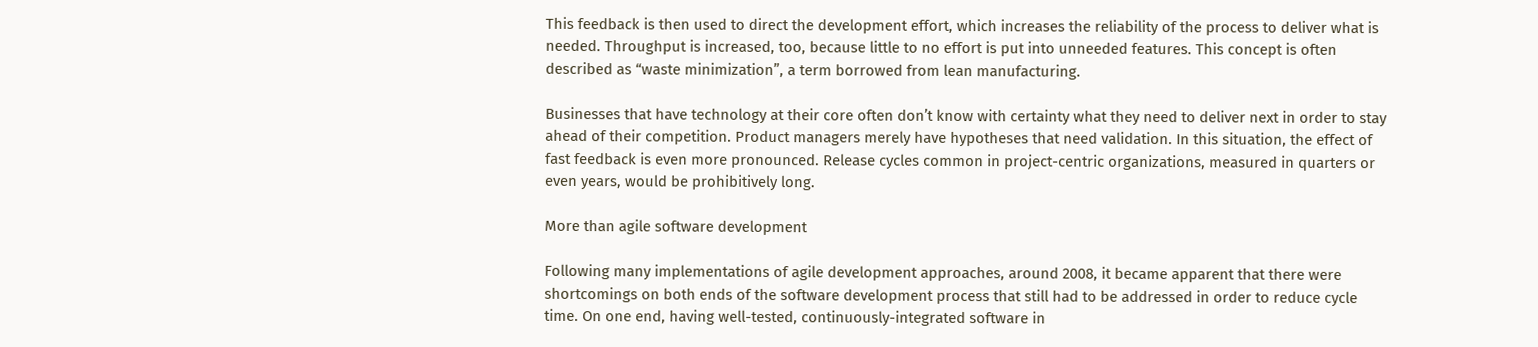This feedback is then used to direct the development effort, which increases the reliability of the process to deliver what is needed. Throughput is increased, too, because little to no effort is put into unneeded features. This concept is often described as “waste minimization”, a term borrowed from lean manufacturing.

Businesses that have technology at their core often don’t know with certainty what they need to deliver next in order to stay ahead of their competition. Product managers merely have hypotheses that need validation. In this situation, the effect of fast feedback is even more pronounced. Release cycles common in project-centric organizations, measured in quarters or even years, would be prohibitively long.

More than agile software development

Following many implementations of agile development approaches, around 2008, it became apparent that there were shortcomings on both ends of the software development process that still had to be addressed in order to reduce cycle time. On one end, having well-tested, continuously-integrated software in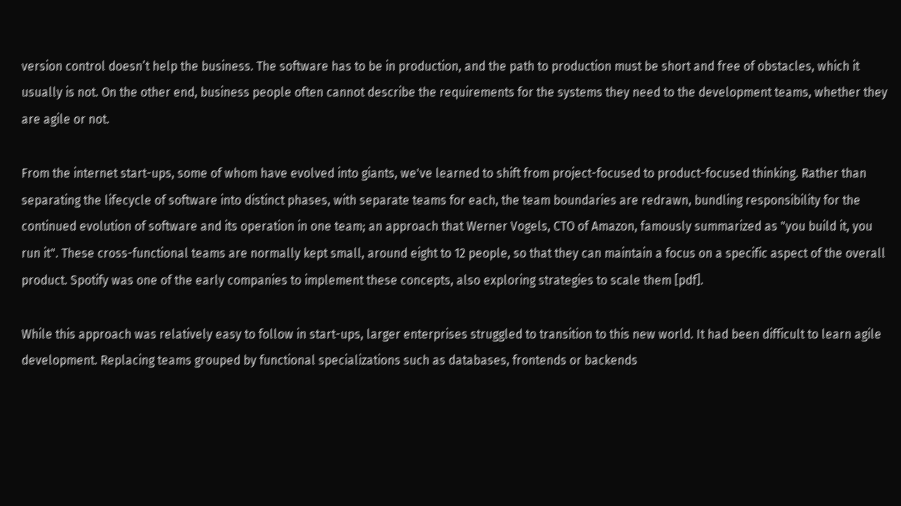version control doesn’t help the business. The software has to be in production, and the path to production must be short and free of obstacles, which it usually is not. On the other end, business people often cannot describe the requirements for the systems they need to the development teams, whether they are agile or not.

From the internet start-ups, some of whom have evolved into giants, we've learned to shift from project-focused to product-focused thinking. Rather than separating the lifecycle of software into distinct phases, with separate teams for each, the team boundaries are redrawn, bundling responsibility for the continued evolution of software and its operation in one team; an approach that Werner Vogels, CTO of Amazon, famously summarized as "you build it, you run it". These cross-functional teams are normally kept small, around eight to 12 people, so that they can maintain a focus on a specific aspect of the overall product. Spotify was one of the early companies to implement these concepts, also exploring strategies to scale them [pdf].

While this approach was relatively easy to follow in start-ups, larger enterprises struggled to transition to this new world. It had been difficult to learn agile development. Replacing teams grouped by functional specializations such as databases, frontends or backends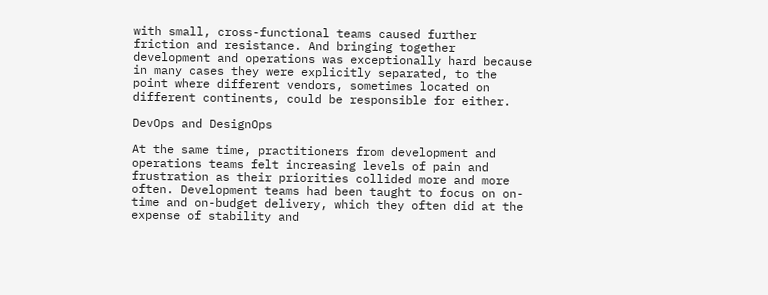with small, cross-functional teams caused further friction and resistance. And bringing together development and operations was exceptionally hard because in many cases they were explicitly separated, to the point where different vendors, sometimes located on different continents, could be responsible for either.

DevOps and DesignOps

At the same time, practitioners from development and operations teams felt increasing levels of pain and frustration as their priorities collided more and more often. Development teams had been taught to focus on on-time and on-budget delivery, which they often did at the expense of stability and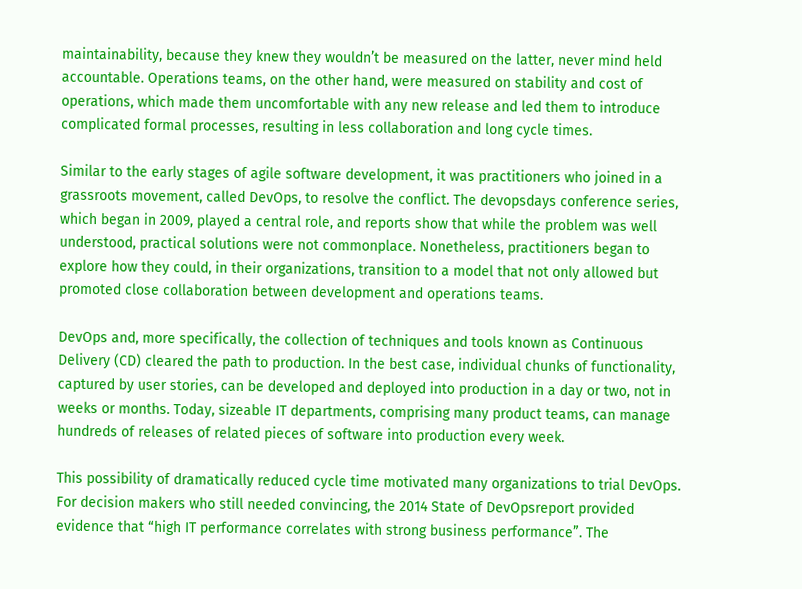maintainability, because they knew they wouldn’t be measured on the latter, never mind held accountable. Operations teams, on the other hand, were measured on stability and cost of operations, which made them uncomfortable with any new release and led them to introduce complicated formal processes, resulting in less collaboration and long cycle times.

Similar to the early stages of agile software development, it was practitioners who joined in a grassroots movement, called DevOps, to resolve the conflict. The devopsdays conference series, which began in 2009, played a central role, and reports show that while the problem was well understood, practical solutions were not commonplace. Nonetheless, practitioners began to explore how they could, in their organizations, transition to a model that not only allowed but promoted close collaboration between development and operations teams.

DevOps and, more specifically, the collection of techniques and tools known as Continuous Delivery (CD) cleared the path to production. In the best case, individual chunks of functionality, captured by user stories, can be developed and deployed into production in a day or two, not in weeks or months. Today, sizeable IT departments, comprising many product teams, can manage hundreds of releases of related pieces of software into production every week.

This possibility of dramatically reduced cycle time motivated many organizations to trial DevOps. For decision makers who still needed convincing, the 2014 State of DevOpsreport provided evidence that “high IT performance correlates with strong business performance”. The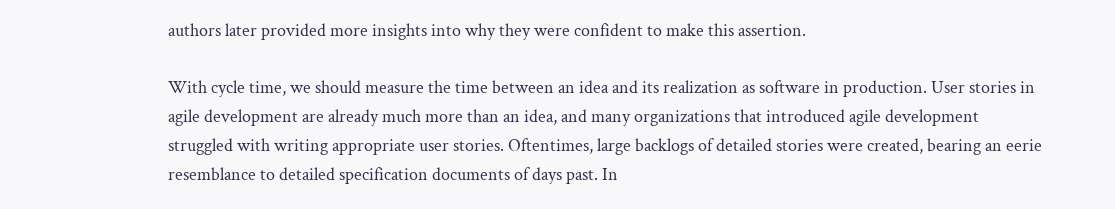authors later provided more insights into why they were confident to make this assertion.

With cycle time, we should measure the time between an idea and its realization as software in production. User stories in agile development are already much more than an idea, and many organizations that introduced agile development struggled with writing appropriate user stories. Oftentimes, large backlogs of detailed stories were created, bearing an eerie resemblance to detailed specification documents of days past. In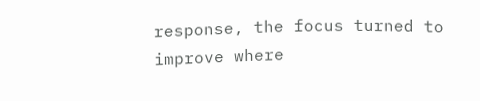response, the focus turned to improve where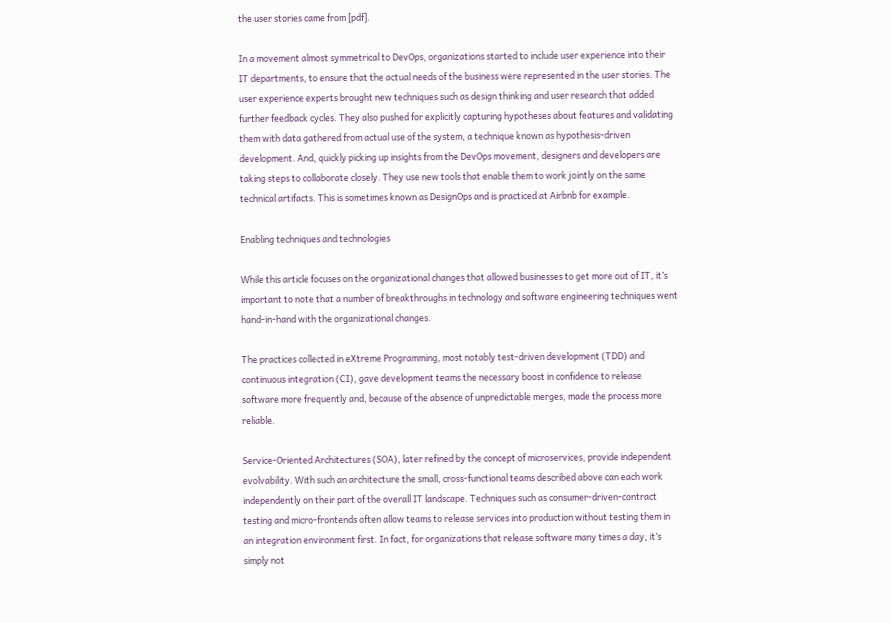the user stories came from [pdf].

In a movement almost symmetrical to DevOps, organizations started to include user experience into their IT departments, to ensure that the actual needs of the business were represented in the user stories. The user experience experts brought new techniques such as design thinking and user research that added further feedback cycles. They also pushed for explicitly capturing hypotheses about features and validating them with data gathered from actual use of the system, a technique known as hypothesis-driven development. And, quickly picking up insights from the DevOps movement, designers and developers are taking steps to collaborate closely. They use new tools that enable them to work jointly on the same technical artifacts. This is sometimes known as DesignOps and is practiced at Airbnb for example.

Enabling techniques and technologies

While this article focuses on the organizational changes that allowed businesses to get more out of IT, it’s important to note that a number of breakthroughs in technology and software engineering techniques went hand-in-hand with the organizational changes.

The practices collected in eXtreme Programming, most notably test-driven development (TDD) and continuous integration (CI), gave development teams the necessary boost in confidence to release software more frequently and, because of the absence of unpredictable merges, made the process more reliable.

Service-Oriented Architectures (SOA), later refined by the concept of microservices, provide independent evolvability. With such an architecture the small, cross-functional teams described above can each work independently on their part of the overall IT landscape. Techniques such as consumer-driven-contract testing and micro-frontends often allow teams to release services into production without testing them in an integration environment first. In fact, for organizations that release software many times a day, it’s simply not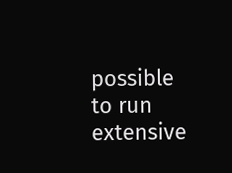possible to run extensive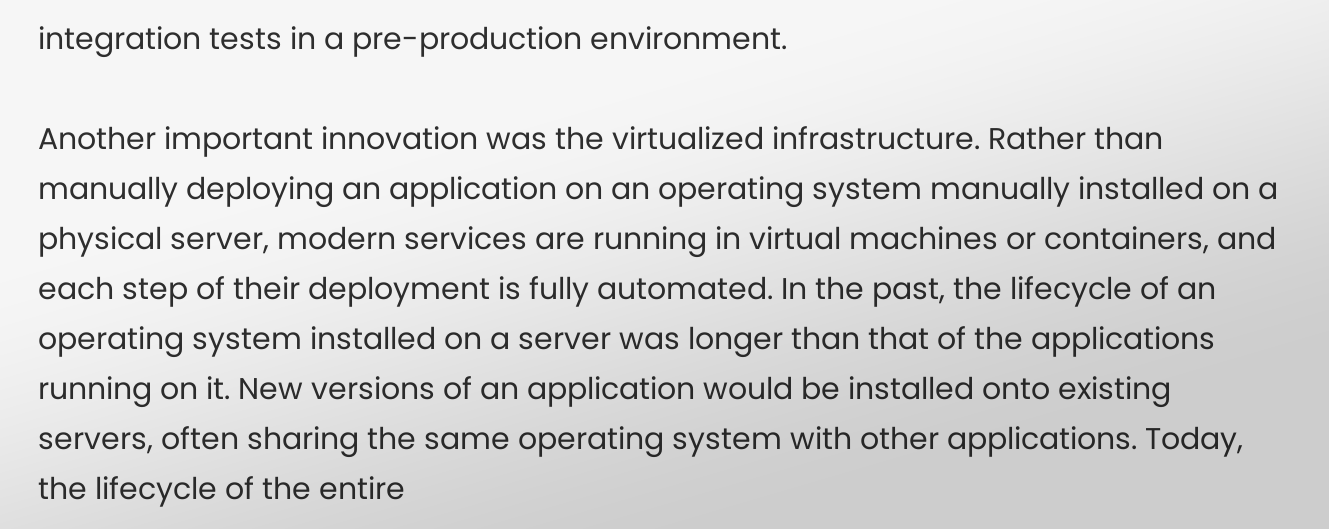integration tests in a pre-production environment.

Another important innovation was the virtualized infrastructure. Rather than manually deploying an application on an operating system manually installed on a physical server, modern services are running in virtual machines or containers, and each step of their deployment is fully automated. In the past, the lifecycle of an operating system installed on a server was longer than that of the applications running on it. New versions of an application would be installed onto existing servers, often sharing the same operating system with other applications. Today, the lifecycle of the entire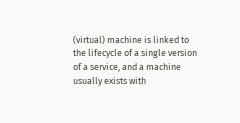(virtual) machine is linked to the lifecycle of a single version of a service, and a machine usually exists with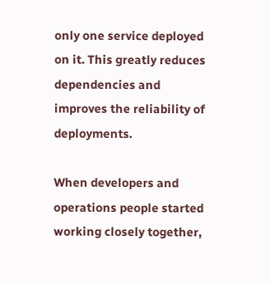only one service deployed on it. This greatly reduces dependencies and improves the reliability of deployments.

When developers and operations people started working closely together,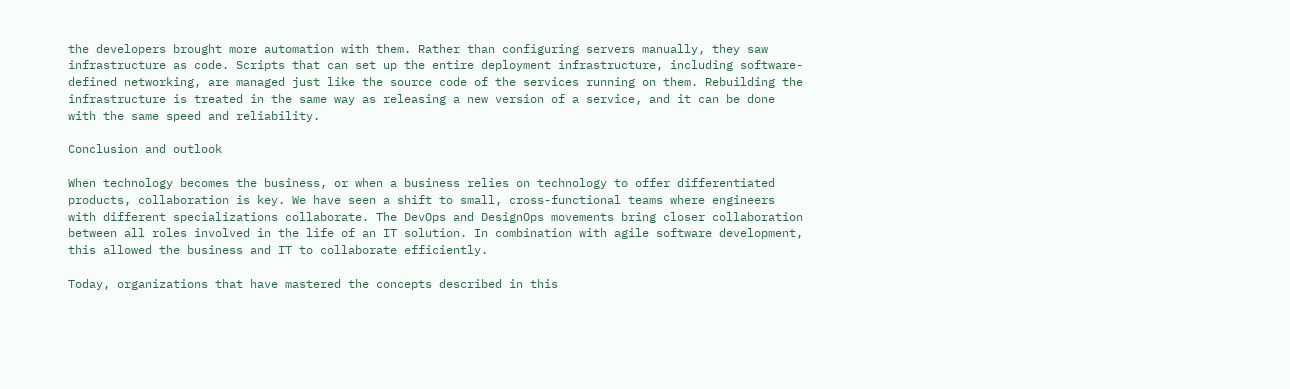the developers brought more automation with them. Rather than configuring servers manually, they saw infrastructure as code. Scripts that can set up the entire deployment infrastructure, including software-defined networking, are managed just like the source code of the services running on them. Rebuilding the infrastructure is treated in the same way as releasing a new version of a service, and it can be done with the same speed and reliability.

Conclusion and outlook

When technology becomes the business, or when a business relies on technology to offer differentiated products, collaboration is key. We have seen a shift to small, cross-functional teams where engineers with different specializations collaborate. The DevOps and DesignOps movements bring closer collaboration between all roles involved in the life of an IT solution. In combination with agile software development, this allowed the business and IT to collaborate efficiently.

Today, organizations that have mastered the concepts described in this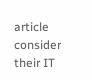article consider their IT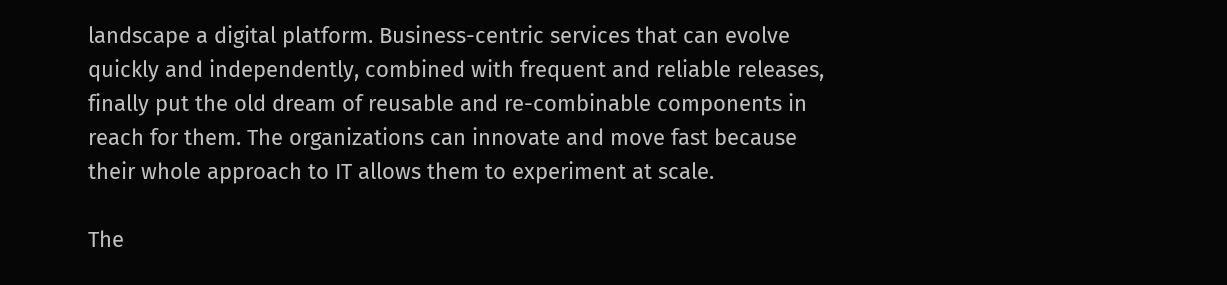landscape a digital platform. Business-centric services that can evolve quickly and independently, combined with frequent and reliable releases, finally put the old dream of reusable and re-combinable components in reach for them. The organizations can innovate and move fast because their whole approach to IT allows them to experiment at scale.

The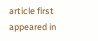article first appeared in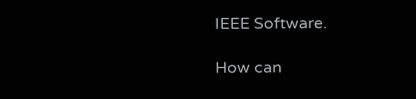IEEE Software.

How can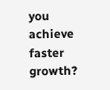you achieve faster growth?